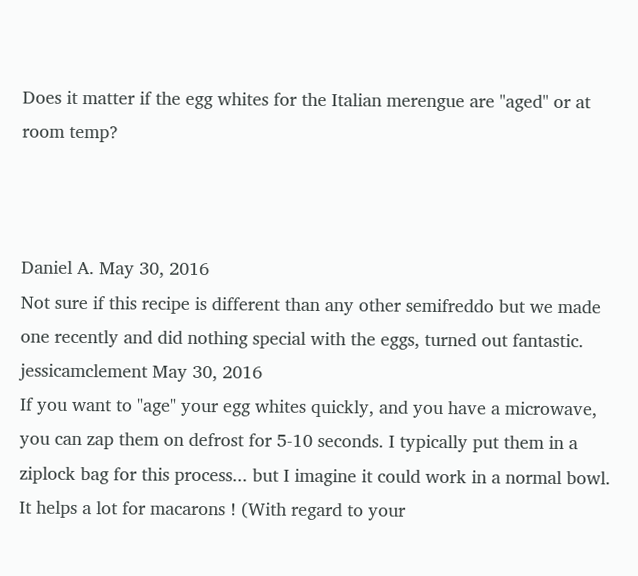Does it matter if the egg whites for the Italian merengue are "aged" or at room temp?



Daniel A. May 30, 2016
Not sure if this recipe is different than any other semifreddo but we made one recently and did nothing special with the eggs, turned out fantastic.
jessicamclement May 30, 2016
If you want to "age" your egg whites quickly, and you have a microwave, you can zap them on defrost for 5-10 seconds. I typically put them in a ziplock bag for this process... but I imagine it could work in a normal bowl. It helps a lot for macarons ! (With regard to your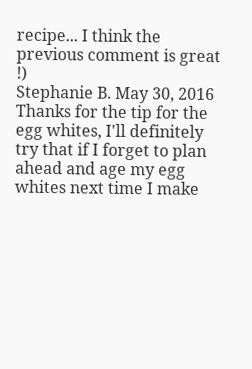recipe... I think the previous comment is great !)
Stephanie B. May 30, 2016
Thanks for the tip for the egg whites, I'll definitely try that if I forget to plan ahead and age my egg whites next time I make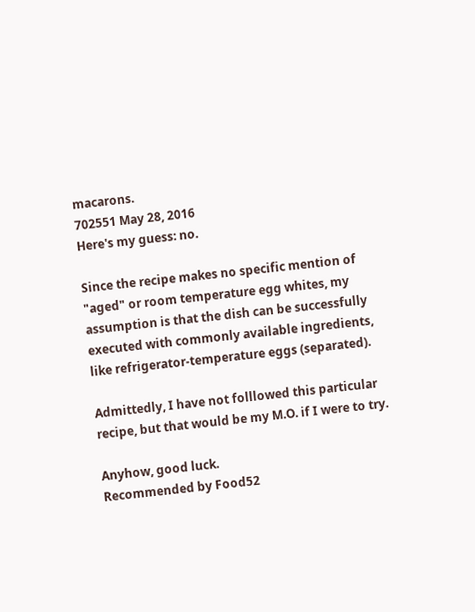macarons.
702551 May 28, 2016
Here's my guess: no.

Since the recipe makes no specific mention of "aged" or room temperature egg whites, my assumption is that the dish can be successfully executed with commonly available ingredients, like refrigerator-temperature eggs (separated).

Admittedly, I have not folllowed this particular recipe, but that would be my M.O. if I were to try.

Anyhow, good luck.
Recommended by Food52